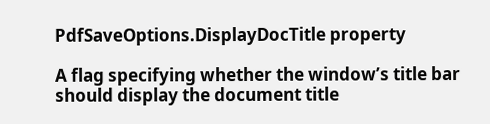PdfSaveOptions.DisplayDocTitle property

A flag specifying whether the window’s title bar should display the document title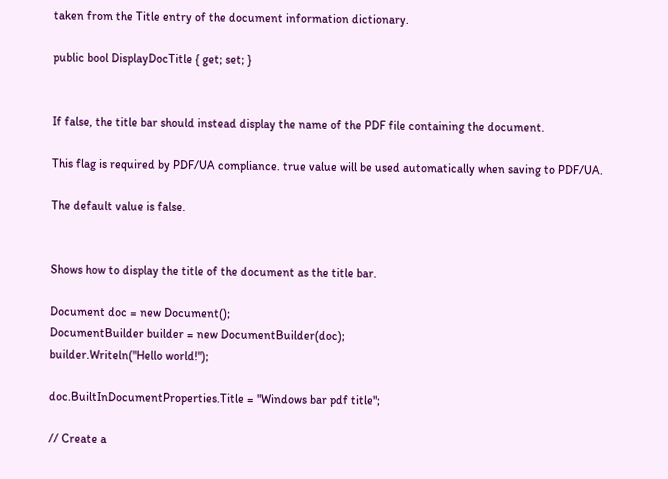taken from the Title entry of the document information dictionary.

public bool DisplayDocTitle { get; set; }


If false, the title bar should instead display the name of the PDF file containing the document.

This flag is required by PDF/UA compliance. true value will be used automatically when saving to PDF/UA.

The default value is false.


Shows how to display the title of the document as the title bar.

Document doc = new Document();
DocumentBuilder builder = new DocumentBuilder(doc);
builder.Writeln("Hello world!");

doc.BuiltInDocumentProperties.Title = "Windows bar pdf title";

// Create a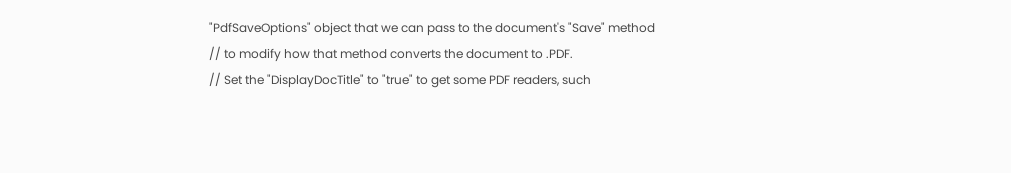"PdfSaveOptions" object that we can pass to the document's "Save" method
// to modify how that method converts the document to .PDF.
// Set the "DisplayDocTitle" to "true" to get some PDF readers, such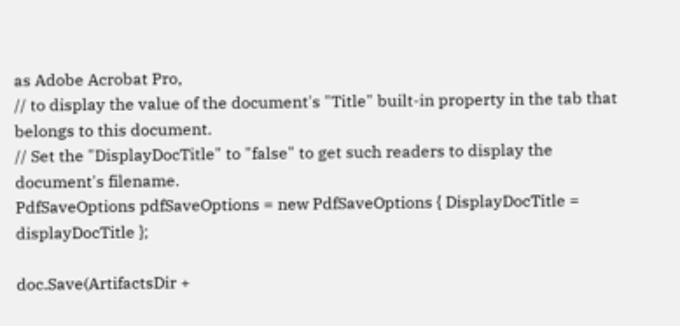as Adobe Acrobat Pro,
// to display the value of the document's "Title" built-in property in the tab that belongs to this document.
// Set the "DisplayDocTitle" to "false" to get such readers to display the document's filename.
PdfSaveOptions pdfSaveOptions = new PdfSaveOptions { DisplayDocTitle = displayDocTitle };

doc.Save(ArtifactsDir +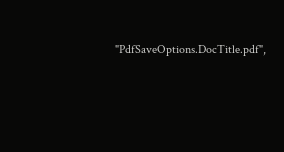"PdfSaveOptions.DocTitle.pdf",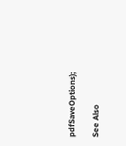pdfSaveOptions);

See Also